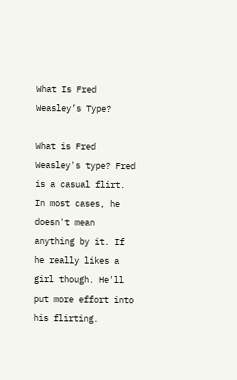What Is Fred Weasley’s Type?

What is Fred Weasley's type? Fred is a casual flirt. In most cases, he doesn't mean anything by it. If he really likes a girl though. He'll put more effort into his flirting.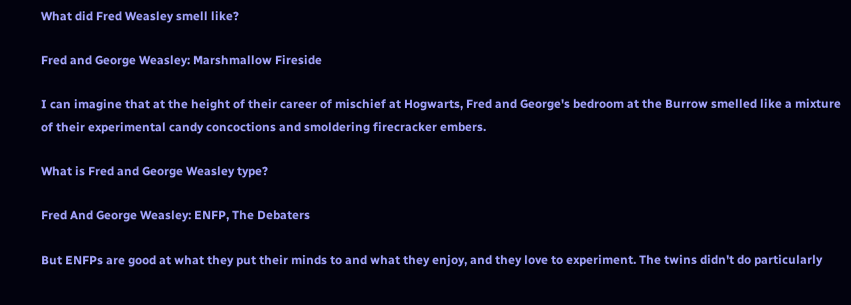What did Fred Weasley smell like?

Fred and George Weasley: Marshmallow Fireside

I can imagine that at the height of their career of mischief at Hogwarts, Fred and George's bedroom at the Burrow smelled like a mixture of their experimental candy concoctions and smoldering firecracker embers.

What is Fred and George Weasley type?

Fred And George Weasley: ENFP, The Debaters

But ENFPs are good at what they put their minds to and what they enjoy, and they love to experiment. The twins didn't do particularly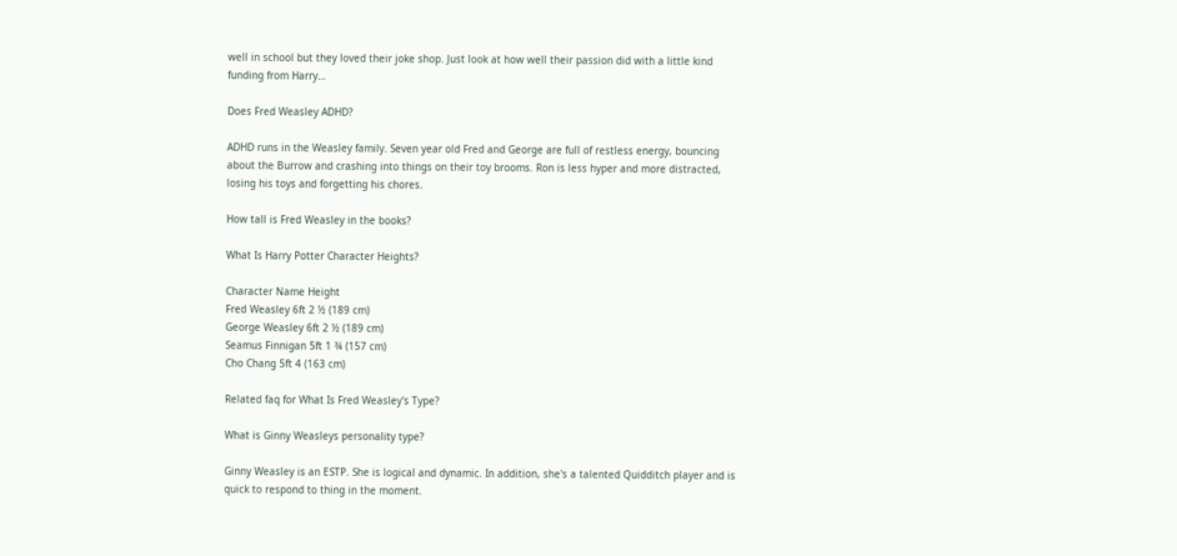well in school but they loved their joke shop. Just look at how well their passion did with a little kind funding from Harry…

Does Fred Weasley ADHD?

ADHD runs in the Weasley family. Seven year old Fred and George are full of restless energy, bouncing about the Burrow and crashing into things on their toy brooms. Ron is less hyper and more distracted, losing his toys and forgetting his chores.

How tall is Fred Weasley in the books?

What Is Harry Potter Character Heights?

Character Name Height
Fred Weasley 6ft 2 ½ (189 cm)
George Weasley 6ft 2 ½ (189 cm)
Seamus Finnigan 5ft 1 ¾ (157 cm)
Cho Chang 5ft 4 (163 cm)

Related faq for What Is Fred Weasley's Type?

What is Ginny Weasleys personality type?

Ginny Weasley is an ESTP. She is logical and dynamic. In addition, she's a talented Quidditch player and is quick to respond to thing in the moment.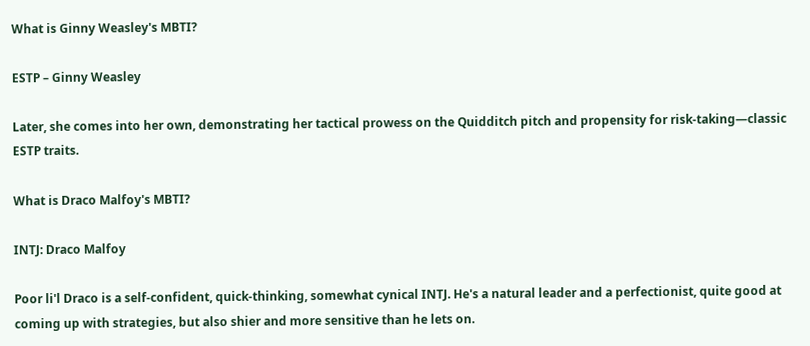What is Ginny Weasley's MBTI?

ESTP – Ginny Weasley

Later, she comes into her own, demonstrating her tactical prowess on the Quidditch pitch and propensity for risk-taking—classic ESTP traits.

What is Draco Malfoy's MBTI?

INTJ: Draco Malfoy

Poor li'l Draco is a self-confident, quick-thinking, somewhat cynical INTJ. He's a natural leader and a perfectionist, quite good at coming up with strategies, but also shier and more sensitive than he lets on.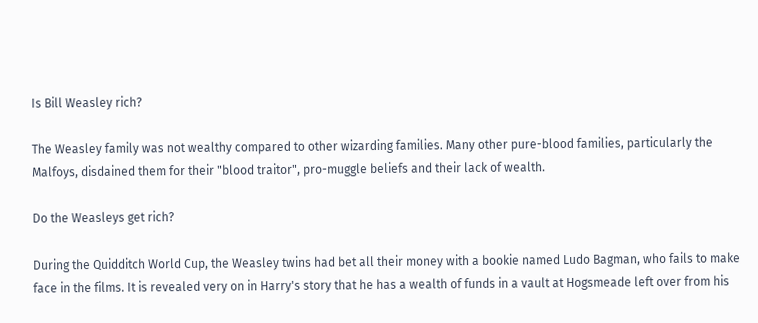Is Bill Weasley rich?

The Weasley family was not wealthy compared to other wizarding families. Many other pure-blood families, particularly the Malfoys, disdained them for their "blood traitor", pro-muggle beliefs and their lack of wealth.

Do the Weasleys get rich?

During the Quidditch World Cup, the Weasley twins had bet all their money with a bookie named Ludo Bagman, who fails to make face in the films. It is revealed very on in Harry's story that he has a wealth of funds in a vault at Hogsmeade left over from his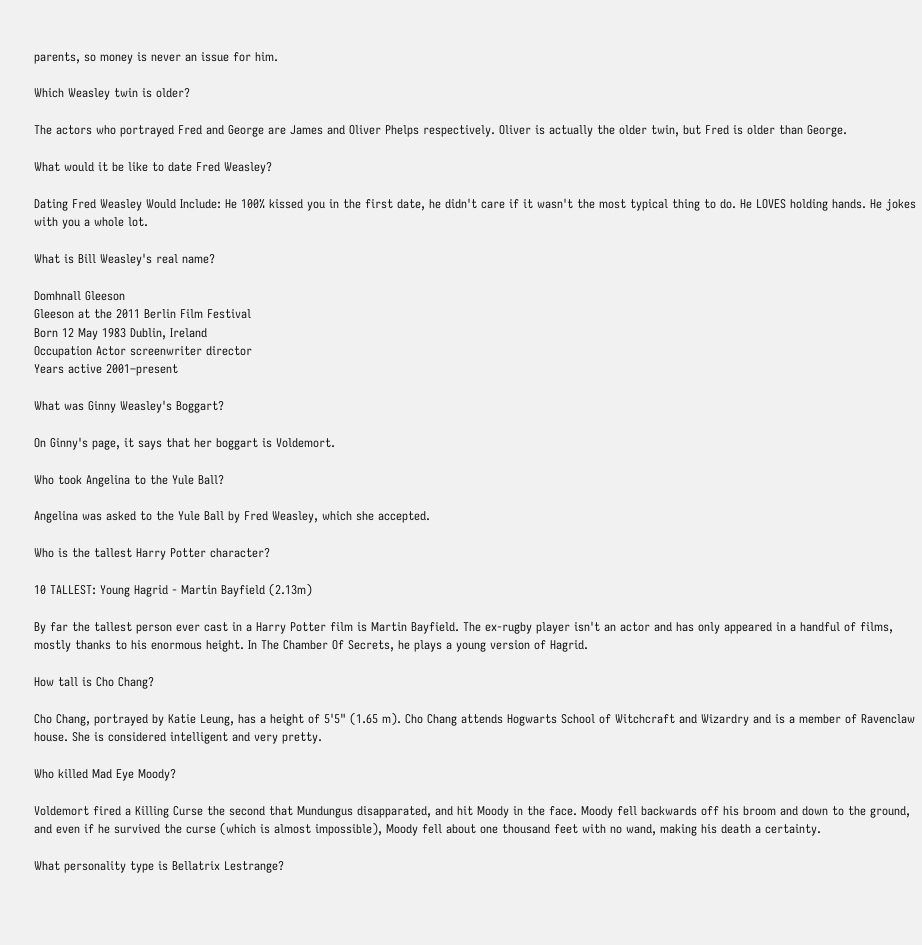parents, so money is never an issue for him.

Which Weasley twin is older?

The actors who portrayed Fred and George are James and Oliver Phelps respectively. Oliver is actually the older twin, but Fred is older than George.

What would it be like to date Fred Weasley?

Dating Fred Weasley Would Include: He 100% kissed you in the first date, he didn't care if it wasn't the most typical thing to do. He LOVES holding hands. He jokes with you a whole lot.

What is Bill Weasley's real name?

Domhnall Gleeson
Gleeson at the 2011 Berlin Film Festival
Born 12 May 1983 Dublin, Ireland
Occupation Actor screenwriter director
Years active 2001–present

What was Ginny Weasley's Boggart?

On Ginny's page, it says that her boggart is Voldemort.

Who took Angelina to the Yule Ball?

Angelina was asked to the Yule Ball by Fred Weasley, which she accepted.

Who is the tallest Harry Potter character?

10 TALLEST: Young Hagrid - Martin Bayfield (2.13m)

By far the tallest person ever cast in a Harry Potter film is Martin Bayfield. The ex-rugby player isn't an actor and has only appeared in a handful of films, mostly thanks to his enormous height. In The Chamber Of Secrets, he plays a young version of Hagrid.

How tall is Cho Chang?

Cho Chang, portrayed by Katie Leung, has a height of 5'5" (1.65 m). Cho Chang attends Hogwarts School of Witchcraft and Wizardry and is a member of Ravenclaw house. She is considered intelligent and very pretty.

Who killed Mad Eye Moody?

Voldemort fired a Killing Curse the second that Mundungus disapparated, and hit Moody in the face. Moody fell backwards off his broom and down to the ground, and even if he survived the curse (which is almost impossible), Moody fell about one thousand feet with no wand, making his death a certainty.

What personality type is Bellatrix Lestrange?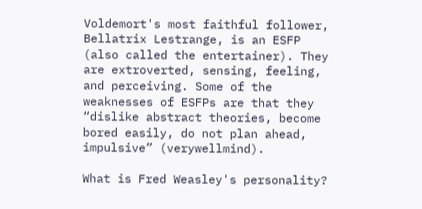Voldemort's most faithful follower, Bellatrix Lestrange, is an ESFP (also called the entertainer). They are extroverted, sensing, feeling, and perceiving. Some of the weaknesses of ESFPs are that they “dislike abstract theories, become bored easily, do not plan ahead, impulsive” (verywellmind).

What is Fred Weasley's personality?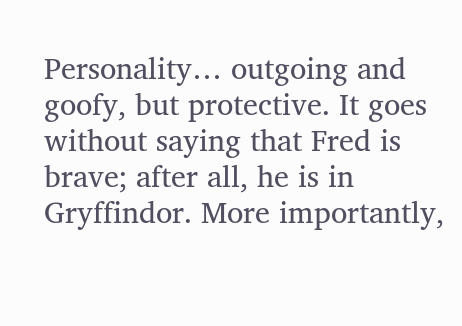Personality… outgoing and goofy, but protective. It goes without saying that Fred is brave; after all, he is in Gryffindor. More importantly,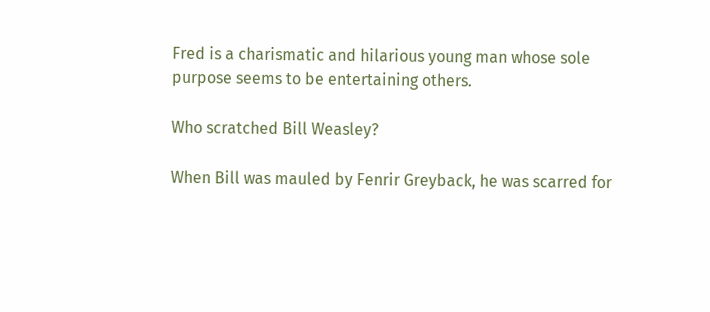Fred is a charismatic and hilarious young man whose sole purpose seems to be entertaining others.

Who scratched Bill Weasley?

When Bill was mauled by Fenrir Greyback, he was scarred for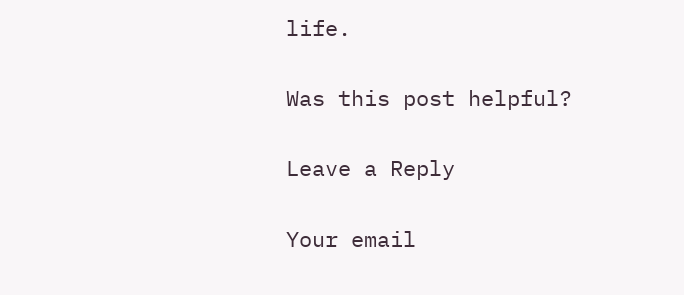life.

Was this post helpful?

Leave a Reply

Your email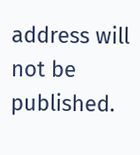address will not be published.